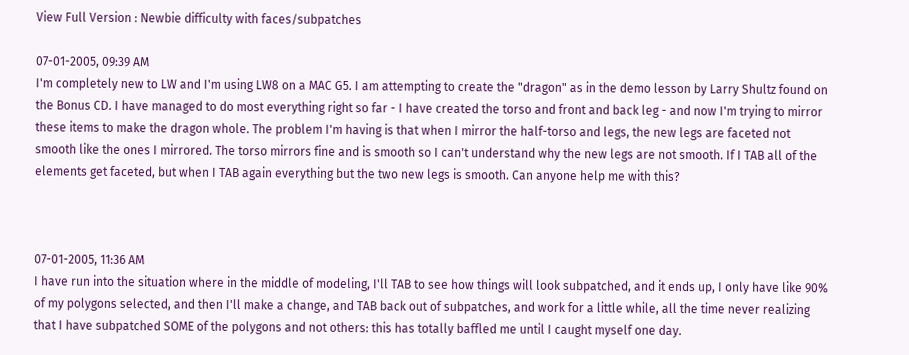View Full Version : Newbie difficulty with faces/subpatches

07-01-2005, 09:39 AM
I'm completely new to LW and I'm using LW8 on a MAC G5. I am attempting to create the "dragon" as in the demo lesson by Larry Shultz found on the Bonus CD. I have managed to do most everything right so far - I have created the torso and front and back leg - and now I'm trying to mirror these items to make the dragon whole. The problem I'm having is that when I mirror the half-torso and legs, the new legs are faceted not smooth like the ones I mirrored. The torso mirrors fine and is smooth so I can't understand why the new legs are not smooth. If I TAB all of the elements get faceted, but when I TAB again everything but the two new legs is smooth. Can anyone help me with this?



07-01-2005, 11:36 AM
I have run into the situation where in the middle of modeling, I'll TAB to see how things will look subpatched, and it ends up, I only have like 90% of my polygons selected, and then I'll make a change, and TAB back out of subpatches, and work for a little while, all the time never realizing that I have subpatched SOME of the polygons and not others: this has totally baffled me until I caught myself one day.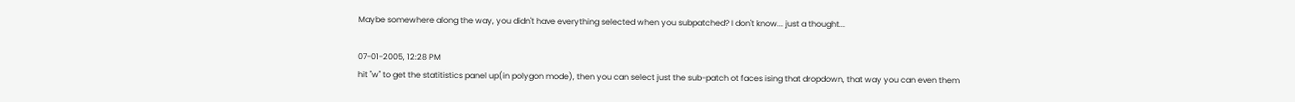Maybe somewhere along the way, you didn't have everything selected when you subpatched? I don't know... just a thought...

07-01-2005, 12:28 PM
hit "w" to get the statitistics panel up(in polygon mode), then you can select just the sub-patch ot faces ising that dropdown, that way you can even them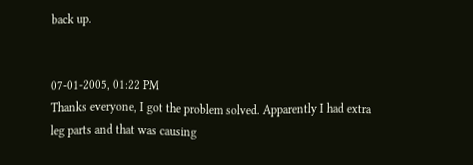back up.


07-01-2005, 01:22 PM
Thanks everyone, I got the problem solved. Apparently I had extra leg parts and that was causing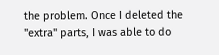the problem. Once I deleted the "extra" parts, I was able to do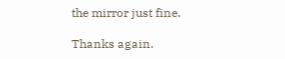the mirror just fine.

Thanks again.